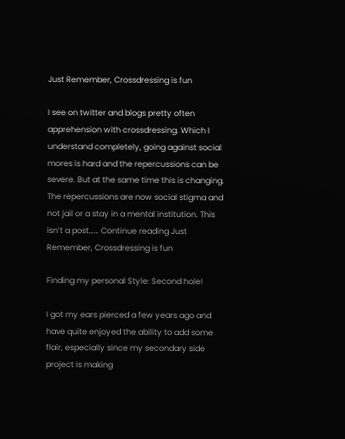Just Remember, Crossdressing is fun

I see on twitter and blogs pretty often apprehension with crossdressing. Which I understand completely, going against social mores is hard and the repercussions can be severe. But at the same time this is changing. The repercussions are now social stigma and not jail or a stay in a mental institution. This isn’t a post…… Continue reading Just Remember, Crossdressing is fun

Finding my personal Style: Second hole!

I got my ears pierced a few years ago and have quite enjoyed the ability to add some flair, especially since my secondary side project is making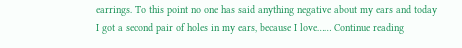earrings. To this point no one has said anything negative about my ears and today I got a second pair of holes in my ears, because I love…… Continue reading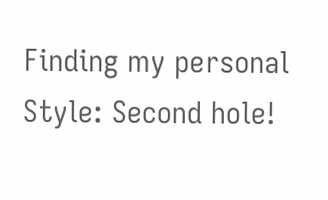Finding my personal Style: Second hole!